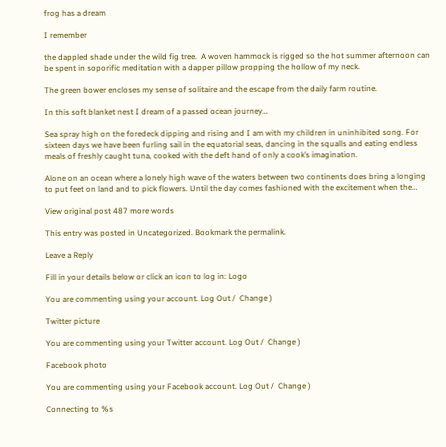frog has a dream

I remember

the dappled shade under the wild fig tree.  A woven hammock is rigged so the hot summer afternoon can be spent in soporific meditation with a dapper pillow propping the hollow of my neck.

The green bower encloses my sense of solitaire and the escape from the daily farm routine.

In this soft blanket nest I dream of a passed ocean journey…

Sea spray high on the foredeck dipping and rising and I am with my children in uninhibited song. For sixteen days we have been furling sail in the equatorial seas, dancing in the squalls and eating endless meals of freshly caught tuna, cooked with the deft hand of only a cook’s imagination.

Alone on an ocean where a lonely high wave of the waters between two continents does bring a longing to put feet on land and to pick flowers. Until the day comes fashioned with the excitement when the…

View original post 487 more words

This entry was posted in Uncategorized. Bookmark the permalink.

Leave a Reply

Fill in your details below or click an icon to log in: Logo

You are commenting using your account. Log Out /  Change )

Twitter picture

You are commenting using your Twitter account. Log Out /  Change )

Facebook photo

You are commenting using your Facebook account. Log Out /  Change )

Connecting to %s